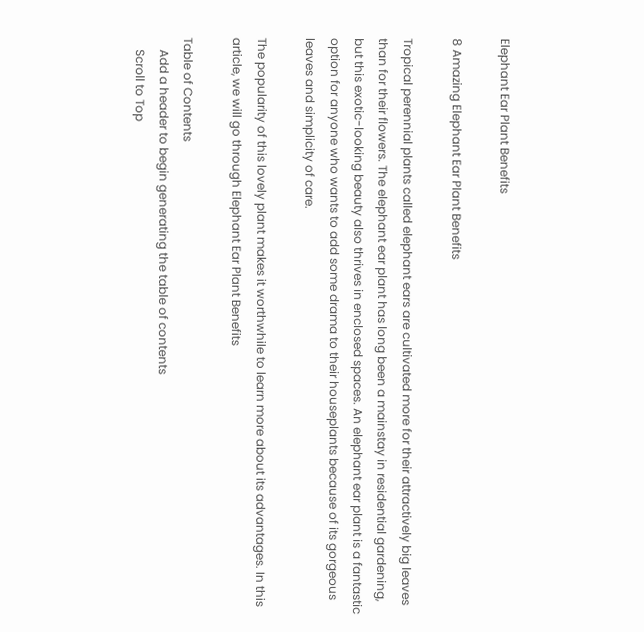Elephant Ear Plant Benefits

8 Amazing Elephant Ear Plant Benefits

Tropical perennial plants called elephant ears are cultivated more for their attractively big leaves than for their flowers. The elephant ear plant has long been a mainstay in residential gardening, but this exotic-looking beauty also thrives in enclosed spaces. An elephant ear plant is a fantastic option for anyone who wants to add some drama to their houseplants because of its gorgeous leaves and simplicity of care.

The popularity of this lovely plant makes it worthwhile to learn more about its advantages. In this article, we will go through Elephant Ear Plant Benefits

Table of Contents
    Add a header to begin generating the table of contents
    Scroll to Top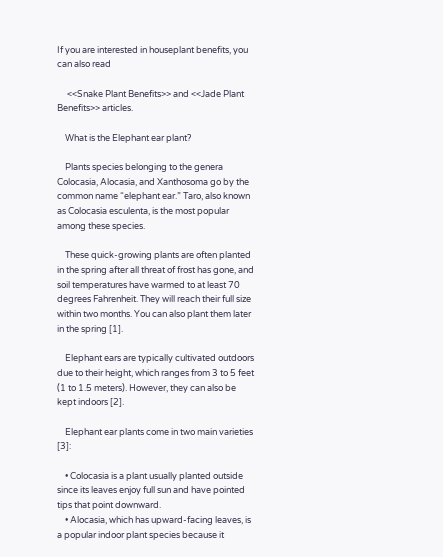If you are interested in houseplant benefits, you can also read

     <<Snake Plant Benefits>> and <<Jade Plant Benefits>> articles.

    What is the Elephant ear plant?

    Plants species belonging to the genera Colocasia, Alocasia, and Xanthosoma go by the common name “elephant ear.” Taro, also known as Colocasia esculenta, is the most popular among these species.

    These quick-growing plants are often planted in the spring after all threat of frost has gone, and soil temperatures have warmed to at least 70 degrees Fahrenheit. They will reach their full size within two months. You can also plant them later in the spring [1].

    Elephant ears are typically cultivated outdoors due to their height, which ranges from 3 to 5 feet (1 to 1.5 meters). However, they can also be kept indoors [2].

    Elephant ear plants come in two main varieties [3]:

    • Colocasia is a plant usually planted outside since its leaves enjoy full sun and have pointed tips that point downward.
    • Alocasia, which has upward-facing leaves, is a popular indoor plant species because it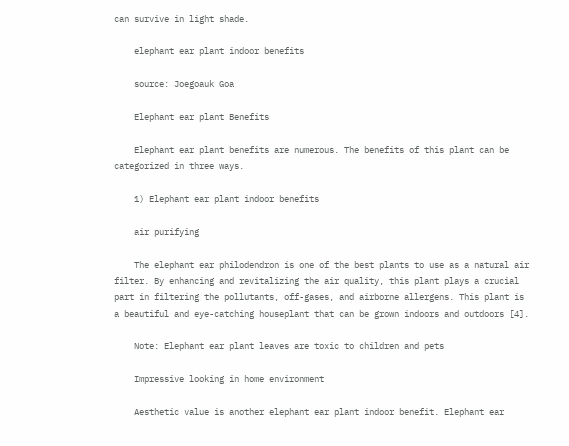can survive in light shade.

    elephant ear plant indoor benefits

    source: Joegoauk Goa

    Elephant ear plant Benefits

    Elephant ear plant benefits are numerous. The benefits of this plant can be categorized in three ways.

    1) Elephant ear plant indoor benefits

    air purifying

    The elephant ear philodendron is one of the best plants to use as a natural air filter. By enhancing and revitalizing the air quality, this plant plays a crucial part in filtering the pollutants, off-gases, and airborne allergens. This plant is a beautiful and eye-catching houseplant that can be grown indoors and outdoors [4].

    Note: Elephant ear plant leaves are toxic to children and pets

    Impressive looking in home environment

    Aesthetic value is another elephant ear plant indoor benefit. Elephant ear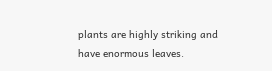plants are highly striking and have enormous leaves.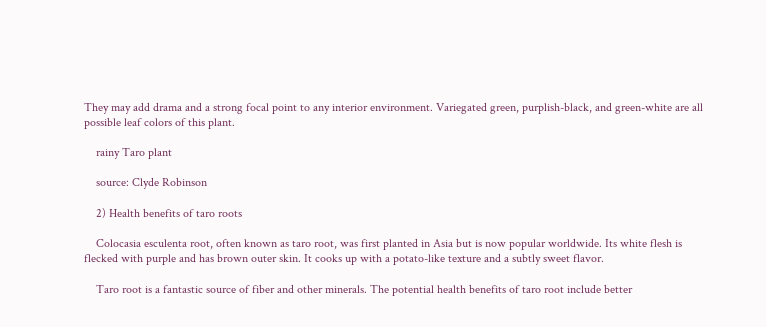They may add drama and a strong focal point to any interior environment. Variegated green, purplish-black, and green-white are all possible leaf colors of this plant.

    rainy Taro plant

    source: Clyde Robinson

    2) Health benefits of taro roots

    Colocasia esculenta root, often known as taro root, was first planted in Asia but is now popular worldwide. Its white flesh is flecked with purple and has brown outer skin. It cooks up with a potato-like texture and a subtly sweet flavor.

    Taro root is a fantastic source of fiber and other minerals. The potential health benefits of taro root include better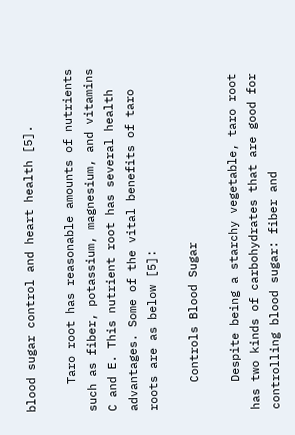blood sugar control and heart health [5].

    Taro root has reasonable amounts of nutrients such as fiber, potassium, magnesium, and vitamins C and E. This nutrient root has several health advantages. Some of the vital benefits of taro roots are as below [5]:

    Controls Blood Sugar

    Despite being a starchy vegetable, taro root has two kinds of carbohydrates that are good for controlling blood sugar: fiber and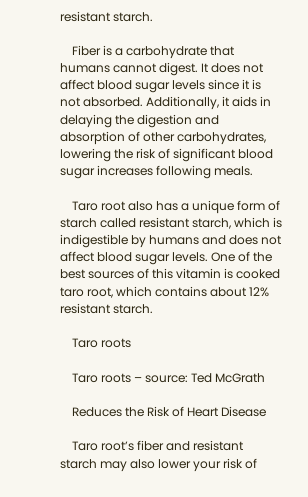resistant starch.

    Fiber is a carbohydrate that humans cannot digest. It does not affect blood sugar levels since it is not absorbed. Additionally, it aids in delaying the digestion and absorption of other carbohydrates, lowering the risk of significant blood sugar increases following meals.

    Taro root also has a unique form of starch called resistant starch, which is indigestible by humans and does not affect blood sugar levels. One of the best sources of this vitamin is cooked taro root, which contains about 12% resistant starch.

    Taro roots

    Taro roots – source: Ted McGrath

    Reduces the Risk of Heart Disease

    Taro root’s fiber and resistant starch may also lower your risk of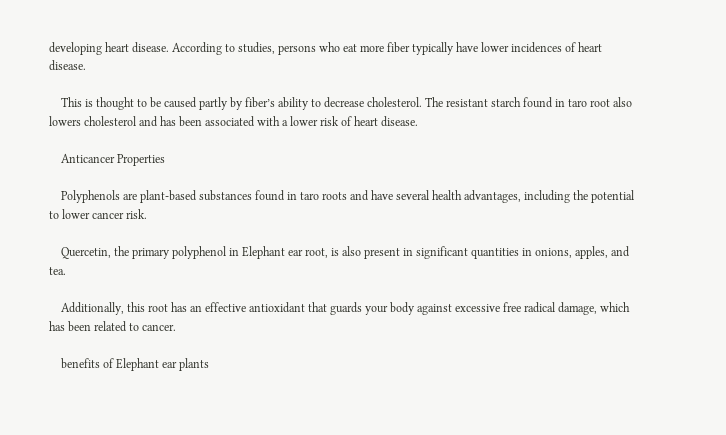developing heart disease. According to studies, persons who eat more fiber typically have lower incidences of heart disease.

    This is thought to be caused partly by fiber’s ability to decrease cholesterol. The resistant starch found in taro root also lowers cholesterol and has been associated with a lower risk of heart disease.

    Anticancer Properties

    Polyphenols are plant-based substances found in taro roots and have several health advantages, including the potential to lower cancer risk.

    Quercetin, the primary polyphenol in Elephant ear root, is also present in significant quantities in onions, apples, and tea.

    Additionally, this root has an effective antioxidant that guards your body against excessive free radical damage, which has been related to cancer.

    benefits of Elephant ear plants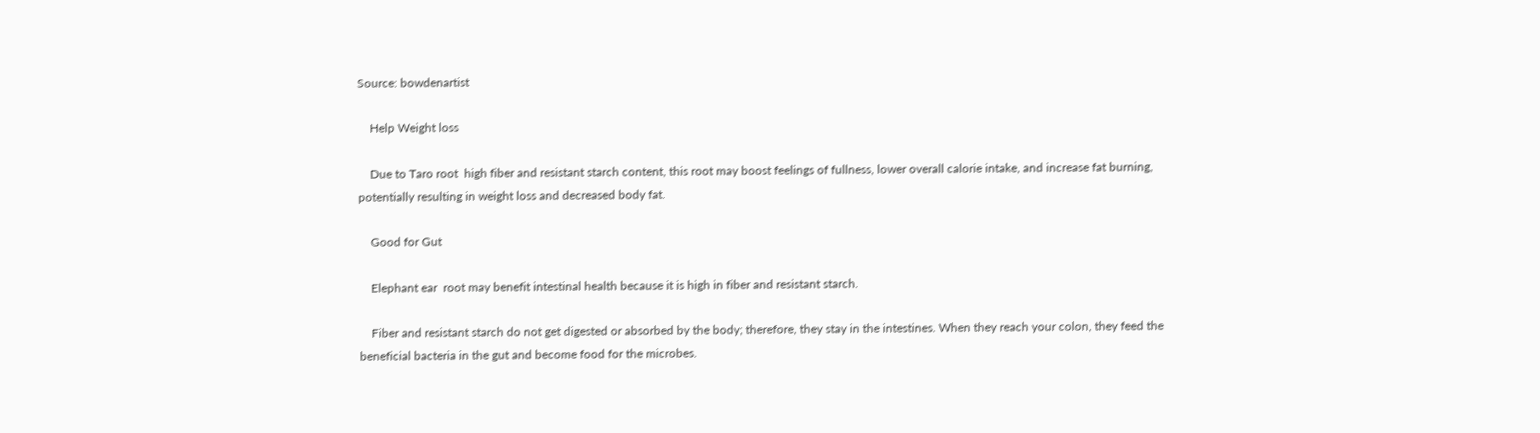Source: bowdenartist

    Help Weight loss

    Due to Taro root  high fiber and resistant starch content, this root may boost feelings of fullness, lower overall calorie intake, and increase fat burning, potentially resulting in weight loss and decreased body fat.

    Good for Gut

    Elephant ear  root may benefit intestinal health because it is high in fiber and resistant starch.

    Fiber and resistant starch do not get digested or absorbed by the body; therefore, they stay in the intestines. When they reach your colon, they feed the beneficial bacteria in the gut and become food for the microbes.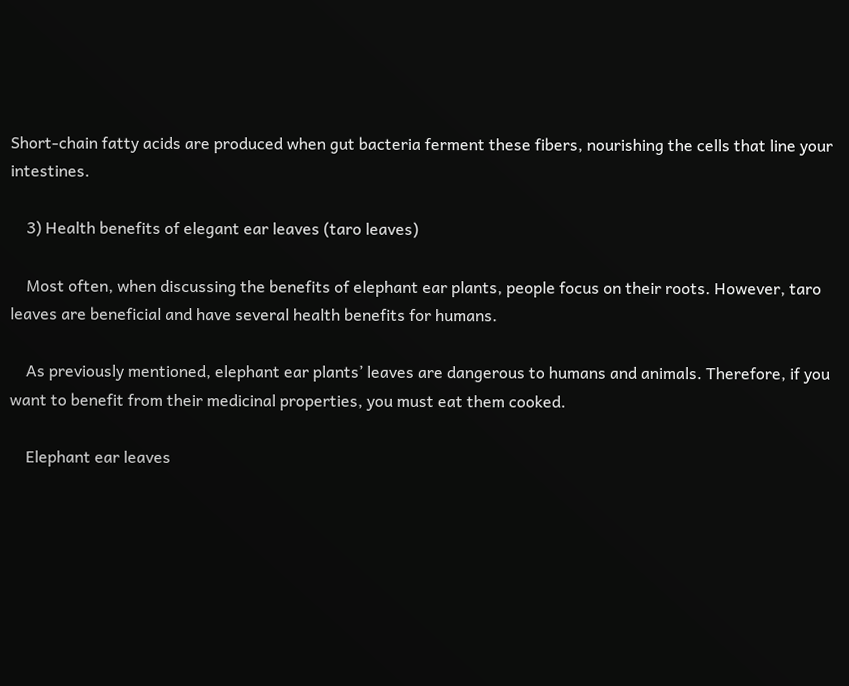Short-chain fatty acids are produced when gut bacteria ferment these fibers, nourishing the cells that line your intestines.

    3) Health benefits of elegant ear leaves (taro leaves)

    Most often, when discussing the benefits of elephant ear plants, people focus on their roots. However, taro leaves are beneficial and have several health benefits for humans.

    As previously mentioned, elephant ear plants’ leaves are dangerous to humans and animals. Therefore, if you want to benefit from their medicinal properties, you must eat them cooked.

    Elephant ear leaves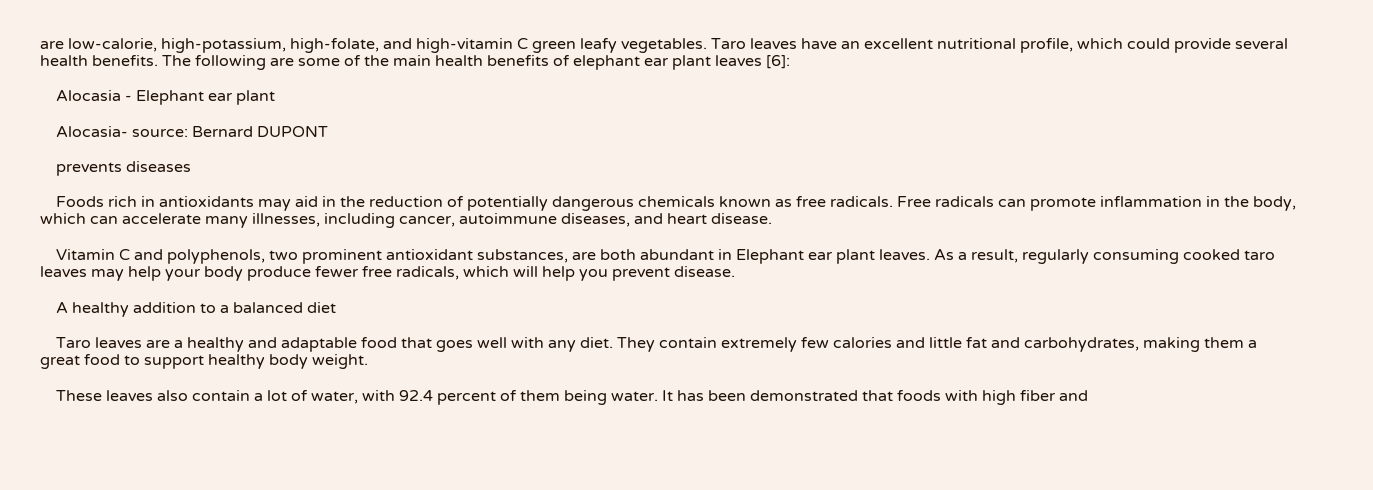are low-calorie, high-potassium, high-folate, and high-vitamin C green leafy vegetables. Taro leaves have an excellent nutritional profile, which could provide several health benefits. The following are some of the main health benefits of elephant ear plant leaves [6]:

    Alocasia - Elephant ear plant

    Alocasia- source: Bernard DUPONT

    prevents diseases

    Foods rich in antioxidants may aid in the reduction of potentially dangerous chemicals known as free radicals. Free radicals can promote inflammation in the body, which can accelerate many illnesses, including cancer, autoimmune diseases, and heart disease.

    Vitamin C and polyphenols, two prominent antioxidant substances, are both abundant in Elephant ear plant leaves. As a result, regularly consuming cooked taro leaves may help your body produce fewer free radicals, which will help you prevent disease.

    A healthy addition to a balanced diet

    Taro leaves are a healthy and adaptable food that goes well with any diet. They contain extremely few calories and little fat and carbohydrates, making them a great food to support healthy body weight.

    These leaves also contain a lot of water, with 92.4 percent of them being water. It has been demonstrated that foods with high fiber and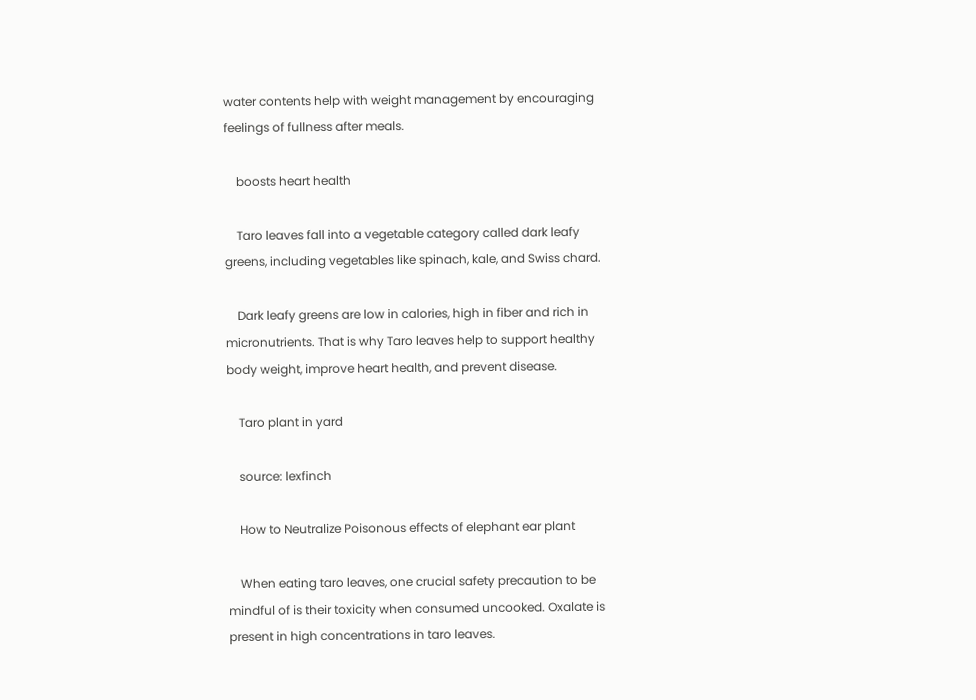water contents help with weight management by encouraging feelings of fullness after meals.

    boosts heart health

    Taro leaves fall into a vegetable category called dark leafy greens, including vegetables like spinach, kale, and Swiss chard.

    Dark leafy greens are low in calories, high in fiber and rich in micronutrients. That is why Taro leaves help to support healthy body weight, improve heart health, and prevent disease.

    Taro plant in yard

    source: lexfinch

    How to Neutralize Poisonous effects of elephant ear plant

    When eating taro leaves, one crucial safety precaution to be mindful of is their toxicity when consumed uncooked. Oxalate is present in high concentrations in taro leaves.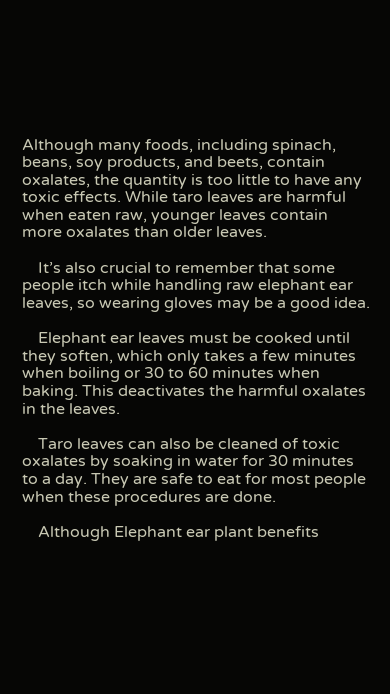Although many foods, including spinach, beans, soy products, and beets, contain oxalates, the quantity is too little to have any toxic effects. While taro leaves are harmful when eaten raw, younger leaves contain more oxalates than older leaves.

    It’s also crucial to remember that some people itch while handling raw elephant ear leaves, so wearing gloves may be a good idea.

    Elephant ear leaves must be cooked until they soften, which only takes a few minutes when boiling or 30 to 60 minutes when baking. This deactivates the harmful oxalates in the leaves.

    Taro leaves can also be cleaned of toxic oxalates by soaking in water for 30 minutes to a day. They are safe to eat for most people when these procedures are done.

    Although Elephant ear plant benefits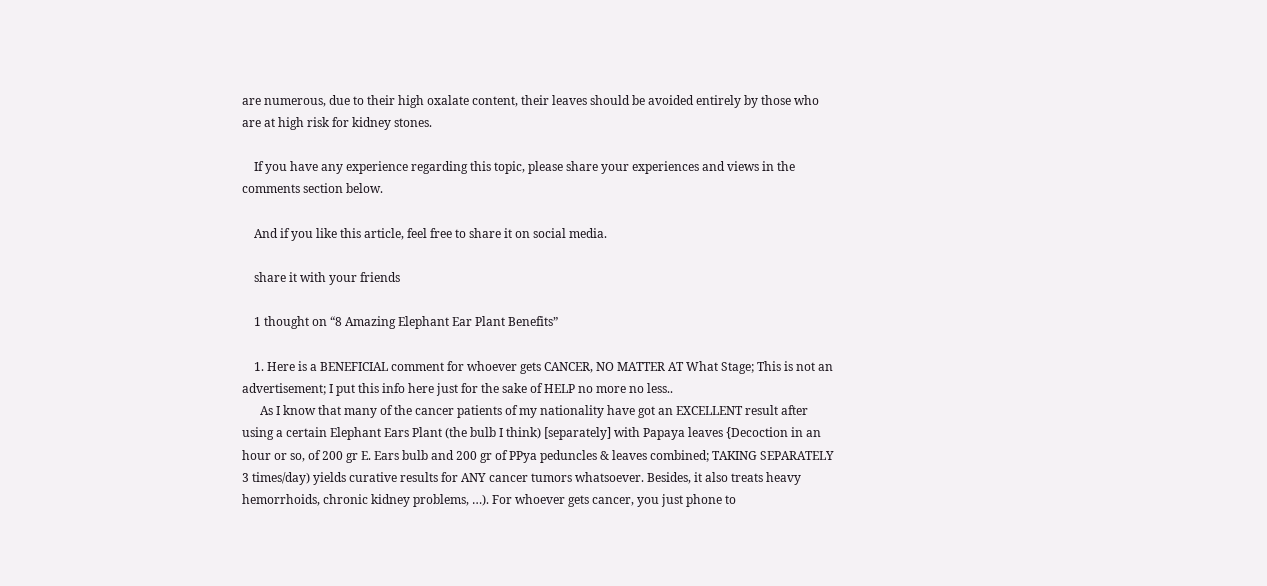are numerous, due to their high oxalate content, their leaves should be avoided entirely by those who are at high risk for kidney stones.

    If you have any experience regarding this topic, please share your experiences and views in the comments section below.

    And if you like this article, feel free to share it on social media.

    share it with your friends

    1 thought on “8 Amazing Elephant Ear Plant Benefits”

    1. Here is a BENEFICIAL comment for whoever gets CANCER, NO MATTER AT What Stage; This is not an advertisement; I put this info here just for the sake of HELP no more no less..
      As I know that many of the cancer patients of my nationality have got an EXCELLENT result after using a certain Elephant Ears Plant (the bulb I think) [separately] with Papaya leaves {Decoction in an hour or so, of 200 gr E. Ears bulb and 200 gr of PPya peduncles & leaves combined; TAKING SEPARATELY 3 times/day) yields curative results for ANY cancer tumors whatsoever. Besides, it also treats heavy hemorrhoids, chronic kidney problems, …). For whoever gets cancer, you just phone to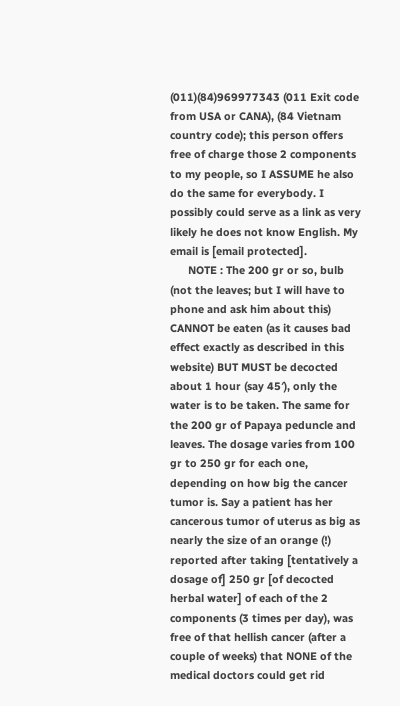(011)(84)969977343 (011 Exit code from USA or CANA), (84 Vietnam country code); this person offers free of charge those 2 components to my people, so I ASSUME he also do the same for everybody. I possibly could serve as a link as very likely he does not know English. My email is [email protected].
      NOTE : The 200 gr or so, bulb (not the leaves; but I will have to phone and ask him about this) CANNOT be eaten (as it causes bad effect exactly as described in this website) BUT MUST be decocted about 1 hour (say 45′), only the water is to be taken. The same for the 200 gr of Papaya peduncle and leaves. The dosage varies from 100 gr to 250 gr for each one, depending on how big the cancer tumor is. Say a patient has her cancerous tumor of uterus as big as nearly the size of an orange (!) reported after taking [tentatively a dosage of] 250 gr [of decocted herbal water] of each of the 2 components (3 times per day), was free of that hellish cancer (after a couple of weeks) that NONE of the medical doctors could get rid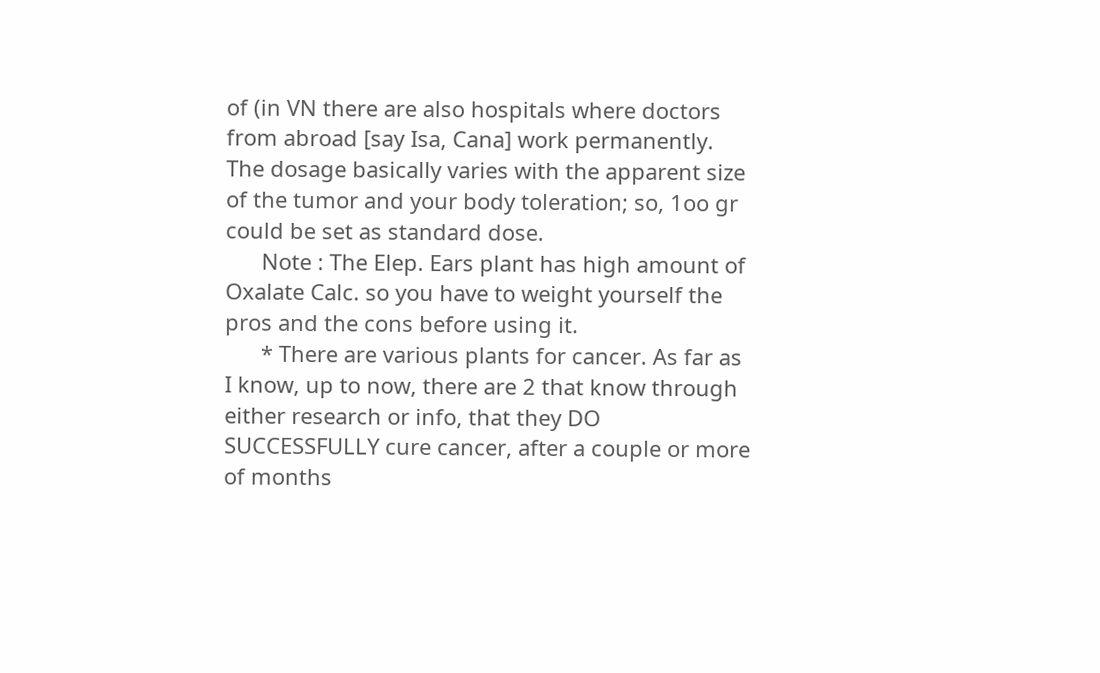of (in VN there are also hospitals where doctors from abroad [say Isa, Cana] work permanently. The dosage basically varies with the apparent size of the tumor and your body toleration; so, 1oo gr could be set as standard dose.
      Note : The Elep. Ears plant has high amount of Oxalate Calc. so you have to weight yourself the pros and the cons before using it.
      * There are various plants for cancer. As far as I know, up to now, there are 2 that know through either research or info, that they DO SUCCESSFULLY cure cancer, after a couple or more of months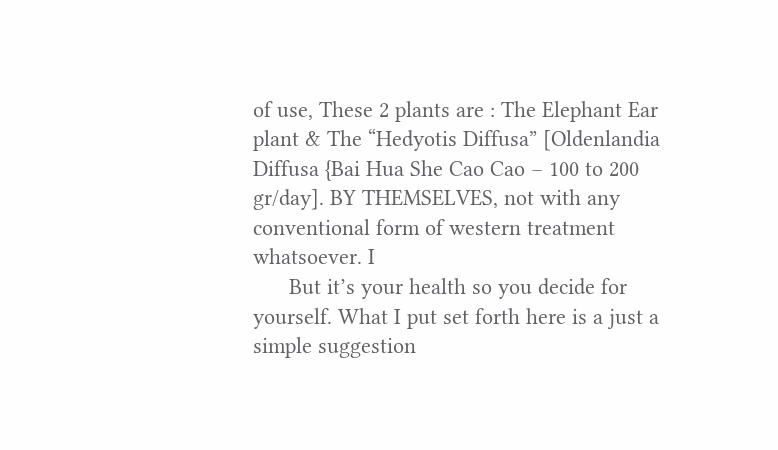of use, These 2 plants are : The Elephant Ear plant & The “Hedyotis Diffusa” [Oldenlandia Diffusa {Bai Hua She Cao Cao – 100 to 200 gr/day]. BY THEMSELVES, not with any conventional form of western treatment whatsoever. I
      But it’s your health so you decide for yourself. What I put set forth here is a just a simple suggestion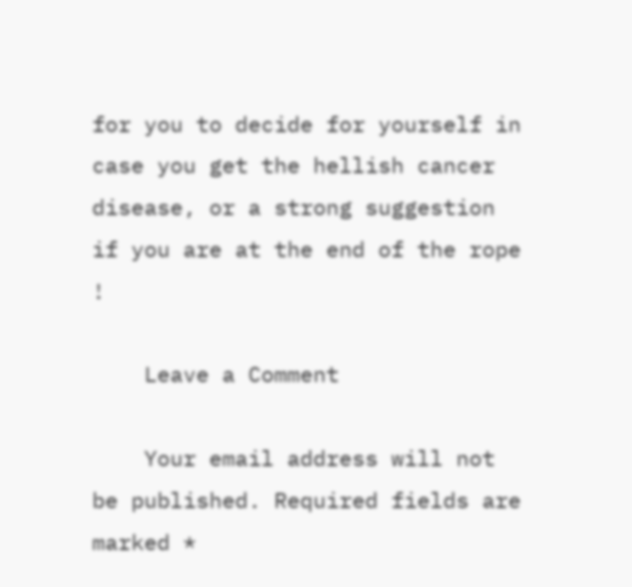for you to decide for yourself in case you get the hellish cancer disease, or a strong suggestion if you are at the end of the rope !

    Leave a Comment

    Your email address will not be published. Required fields are marked *